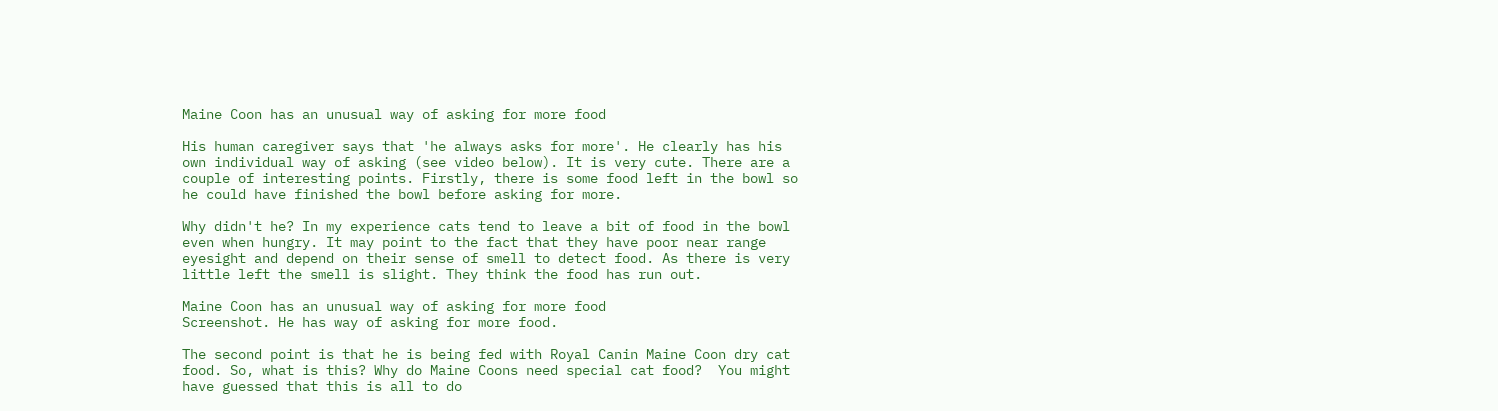Maine Coon has an unusual way of asking for more food

His human caregiver says that 'he always asks for more'. He clearly has his own individual way of asking (see video below). It is very cute. There are a couple of interesting points. Firstly, there is some food left in the bowl so he could have finished the bowl before asking for more.

Why didn't he? In my experience cats tend to leave a bit of food in the bowl even when hungry. It may point to the fact that they have poor near range eyesight and depend on their sense of smell to detect food. As there is very little left the smell is slight. They think the food has run out.

Maine Coon has an unusual way of asking for more food
Screenshot. He has way of asking for more food.

The second point is that he is being fed with Royal Canin Maine Coon dry cat food. So, what is this? Why do Maine Coons need special cat food?  You might have guessed that this is all to do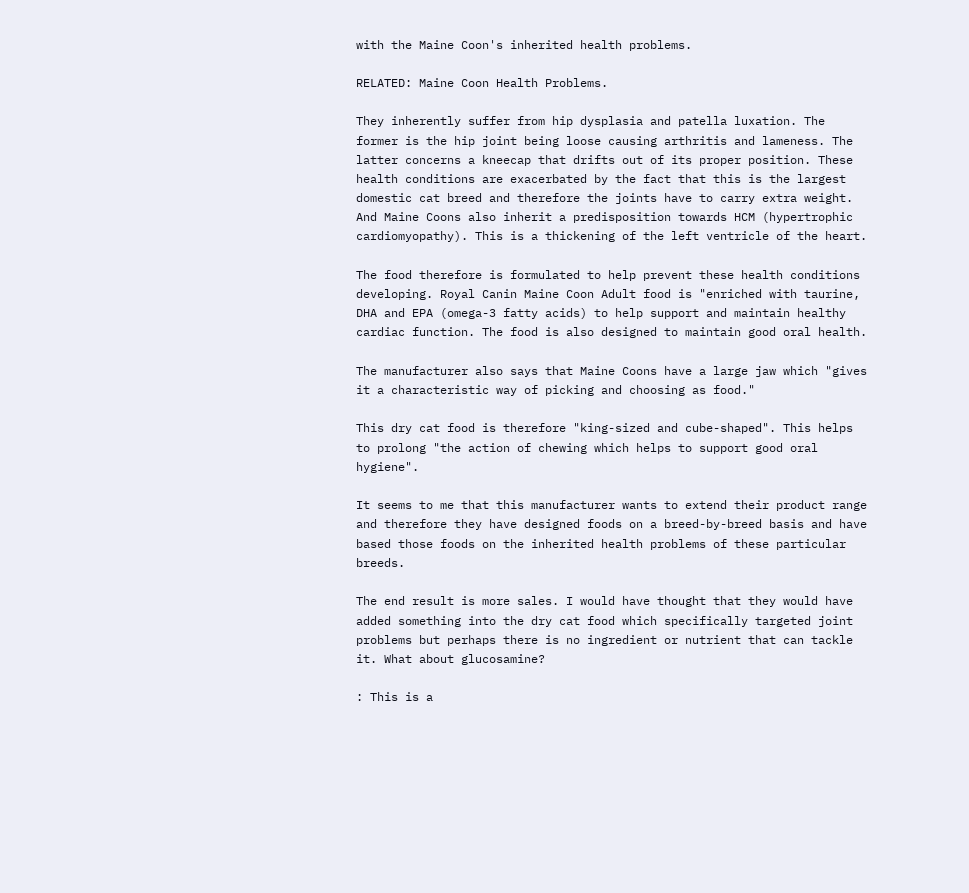with the Maine Coon's inherited health problems.

RELATED: Maine Coon Health Problems.

They inherently suffer from hip dysplasia and patella luxation. The former is the hip joint being loose causing arthritis and lameness. The latter concerns a kneecap that drifts out of its proper position. These health conditions are exacerbated by the fact that this is the largest domestic cat breed and therefore the joints have to carry extra weight. And Maine Coons also inherit a predisposition towards HCM (hypertrophic cardiomyopathy). This is a thickening of the left ventricle of the heart.

The food therefore is formulated to help prevent these health conditions developing. Royal Canin Maine Coon Adult food is "enriched with taurine, DHA and EPA (omega-3 fatty acids) to help support and maintain healthy cardiac function. The food is also designed to maintain good oral health.

The manufacturer also says that Maine Coons have a large jaw which "gives it a characteristic way of picking and choosing as food."

This dry cat food is therefore "king-sized and cube-shaped". This helps to prolong "the action of chewing which helps to support good oral hygiene".

It seems to me that this manufacturer wants to extend their product range and therefore they have designed foods on a breed-by-breed basis and have based those foods on the inherited health problems of these particular breeds.

The end result is more sales. I would have thought that they would have added something into the dry cat food which specifically targeted joint problems but perhaps there is no ingredient or nutrient that can tackle it. What about glucosamine?

: This is a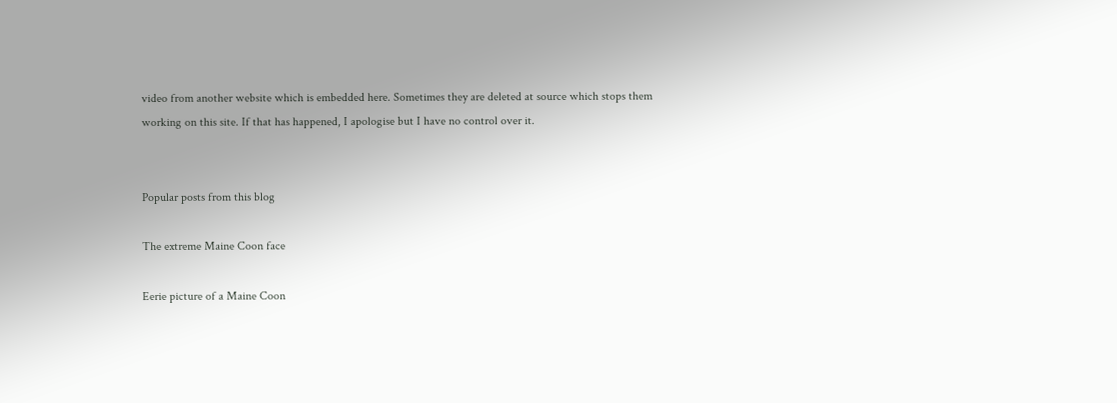video from another website which is embedded here. Sometimes they are deleted at source which stops them working on this site. If that has happened, I apologise but I have no control over it.


Popular posts from this blog

The extreme Maine Coon face

Eerie picture of a Maine Coon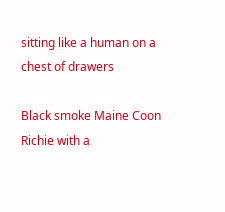sitting like a human on a chest of drawers

Black smoke Maine Coon Richie with a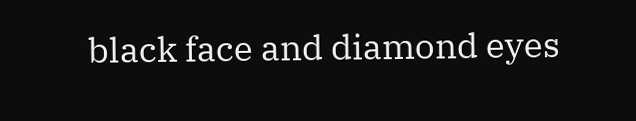black face and diamond eyes